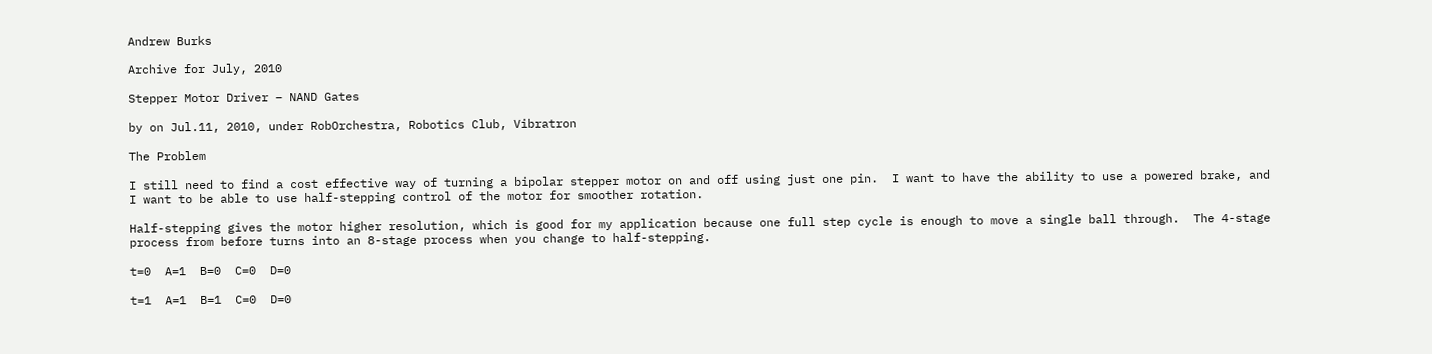Andrew Burks

Archive for July, 2010

Stepper Motor Driver – NAND Gates

by on Jul.11, 2010, under RobOrchestra, Robotics Club, Vibratron

The Problem

I still need to find a cost effective way of turning a bipolar stepper motor on and off using just one pin.  I want to have the ability to use a powered brake, and I want to be able to use half-stepping control of the motor for smoother rotation.

Half-stepping gives the motor higher resolution, which is good for my application because one full step cycle is enough to move a single ball through.  The 4-stage process from before turns into an 8-stage process when you change to half-stepping.

t=0  A=1  B=0  C=0  D=0

t=1  A=1  B=1  C=0  D=0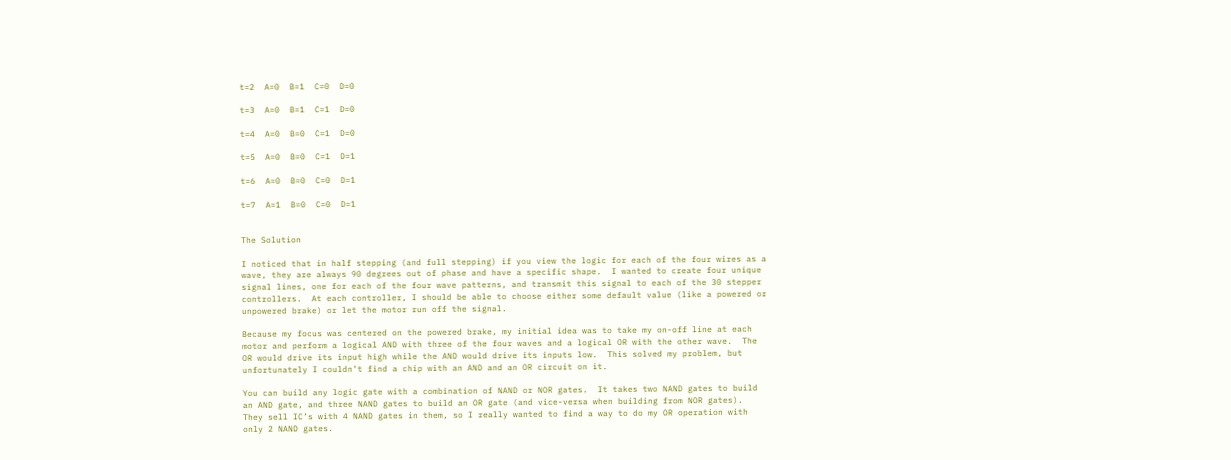t=2  A=0  B=1  C=0  D=0

t=3  A=0  B=1  C=1  D=0

t=4  A=0  B=0  C=1  D=0

t=5  A=0  B=0  C=1  D=1

t=6  A=0  B=0  C=0  D=1

t=7  A=1  B=0  C=0  D=1


The Solution

I noticed that in half stepping (and full stepping) if you view the logic for each of the four wires as a wave, they are always 90 degrees out of phase and have a specific shape.  I wanted to create four unique signal lines, one for each of the four wave patterns, and transmit this signal to each of the 30 stepper controllers.  At each controller, I should be able to choose either some default value (like a powered or unpowered brake) or let the motor run off the signal.

Because my focus was centered on the powered brake, my initial idea was to take my on-off line at each motor and perform a logical AND with three of the four waves and a logical OR with the other wave.  The OR would drive its input high while the AND would drive its inputs low.  This solved my problem, but unfortunately I couldn’t find a chip with an AND and an OR circuit on it.

You can build any logic gate with a combination of NAND or NOR gates.  It takes two NAND gates to build an AND gate, and three NAND gates to build an OR gate (and vice-versa when building from NOR gates).  They sell IC’s with 4 NAND gates in them, so I really wanted to find a way to do my OR operation with only 2 NAND gates.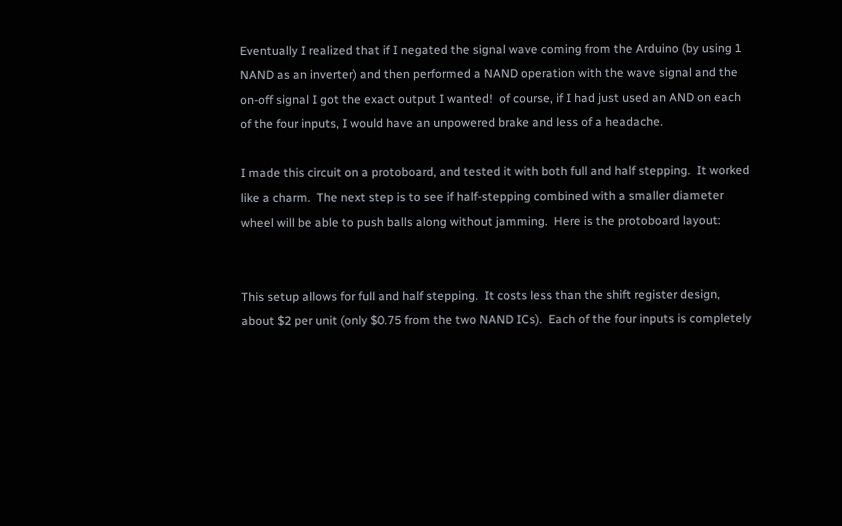Eventually I realized that if I negated the signal wave coming from the Arduino (by using 1 NAND as an inverter) and then performed a NAND operation with the wave signal and the on-off signal I got the exact output I wanted!  of course, if I had just used an AND on each of the four inputs, I would have an unpowered brake and less of a headache.

I made this circuit on a protoboard, and tested it with both full and half stepping.  It worked like a charm.  The next step is to see if half-stepping combined with a smaller diameter wheel will be able to push balls along without jamming.  Here is the protoboard layout:


This setup allows for full and half stepping.  It costs less than the shift register design, about $2 per unit (only $0.75 from the two NAND ICs).  Each of the four inputs is completely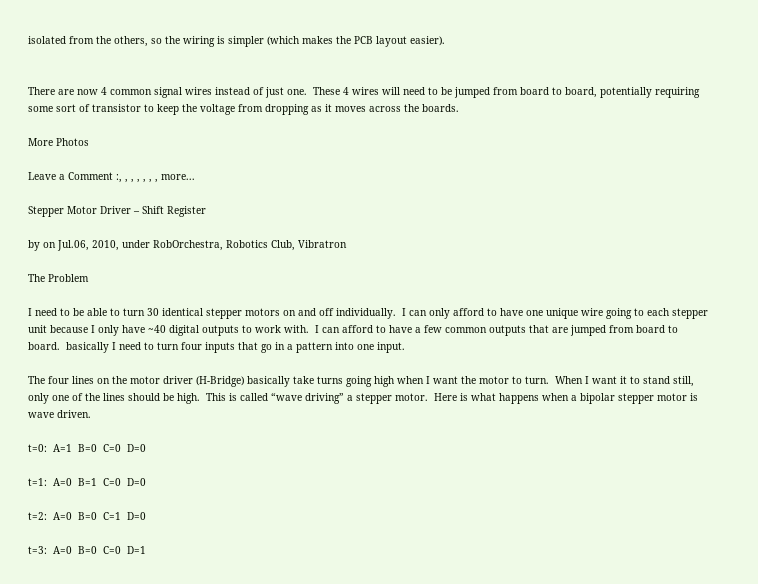isolated from the others, so the wiring is simpler (which makes the PCB layout easier).


There are now 4 common signal wires instead of just one.  These 4 wires will need to be jumped from board to board, potentially requiring some sort of transistor to keep the voltage from dropping as it moves across the boards.

More Photos

Leave a Comment :, , , , , , , more...

Stepper Motor Driver – Shift Register

by on Jul.06, 2010, under RobOrchestra, Robotics Club, Vibratron

The Problem

I need to be able to turn 30 identical stepper motors on and off individually.  I can only afford to have one unique wire going to each stepper unit because I only have ~40 digital outputs to work with.  I can afford to have a few common outputs that are jumped from board to board.  basically I need to turn four inputs that go in a pattern into one input.

The four lines on the motor driver (H-Bridge) basically take turns going high when I want the motor to turn.  When I want it to stand still, only one of the lines should be high.  This is called “wave driving” a stepper motor.  Here is what happens when a bipolar stepper motor is wave driven.

t=0:  A=1  B=0  C=0  D=0

t=1:  A=0  B=1  C=0  D=0

t=2:  A=0  B=0  C=1  D=0

t=3:  A=0  B=0  C=0  D=1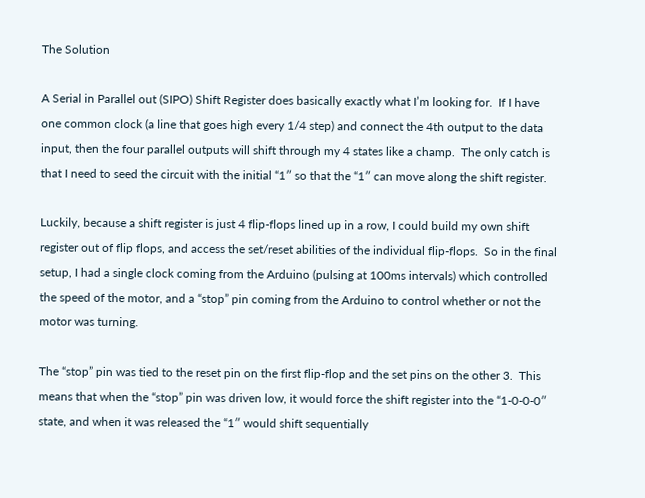The Solution

A Serial in Parallel out (SIPO) Shift Register does basically exactly what I’m looking for.  If I have one common clock (a line that goes high every 1/4 step) and connect the 4th output to the data input, then the four parallel outputs will shift through my 4 states like a champ.  The only catch is that I need to seed the circuit with the initial “1″ so that the “1″ can move along the shift register.

Luckily, because a shift register is just 4 flip-flops lined up in a row, I could build my own shift register out of flip flops, and access the set/reset abilities of the individual flip-flops.  So in the final setup, I had a single clock coming from the Arduino (pulsing at 100ms intervals) which controlled the speed of the motor, and a “stop” pin coming from the Arduino to control whether or not the motor was turning.

The “stop” pin was tied to the reset pin on the first flip-flop and the set pins on the other 3.  This means that when the “stop” pin was driven low, it would force the shift register into the “1-0-0-0″ state, and when it was released the “1″ would shift sequentially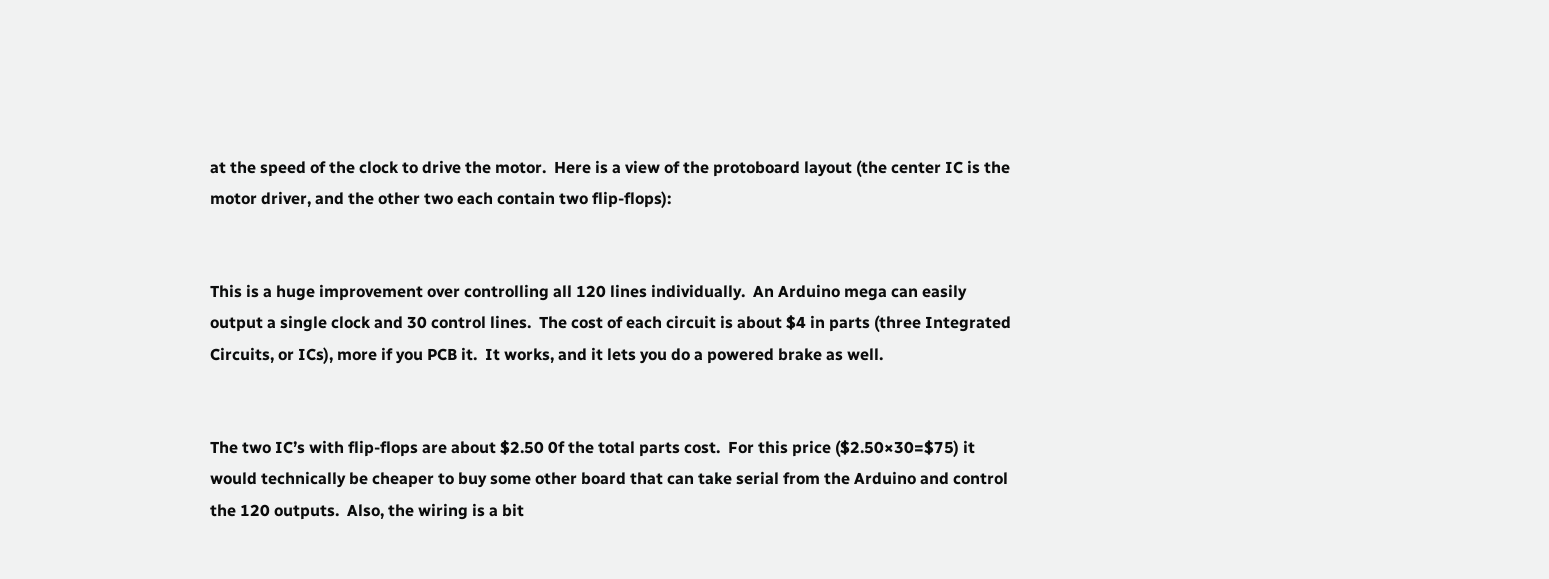at the speed of the clock to drive the motor.  Here is a view of the protoboard layout (the center IC is the motor driver, and the other two each contain two flip-flops):


This is a huge improvement over controlling all 120 lines individually.  An Arduino mega can easily output a single clock and 30 control lines.  The cost of each circuit is about $4 in parts (three Integrated Circuits, or ICs), more if you PCB it.  It works, and it lets you do a powered brake as well.


The two IC’s with flip-flops are about $2.50 0f the total parts cost.  For this price ($2.50×30=$75) it would technically be cheaper to buy some other board that can take serial from the Arduino and control the 120 outputs.  Also, the wiring is a bit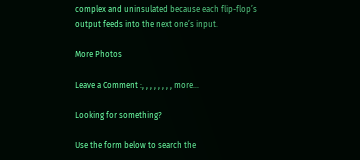complex and uninsulated because each flip-flop’s output feeds into the next one’s input.

More Photos

Leave a Comment :, , , , , , , , more...

Looking for something?

Use the form below to search the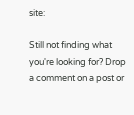site:

Still not finding what you're looking for? Drop a comment on a post or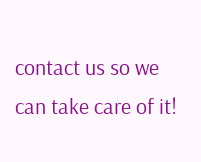contact us so we can take care of it!